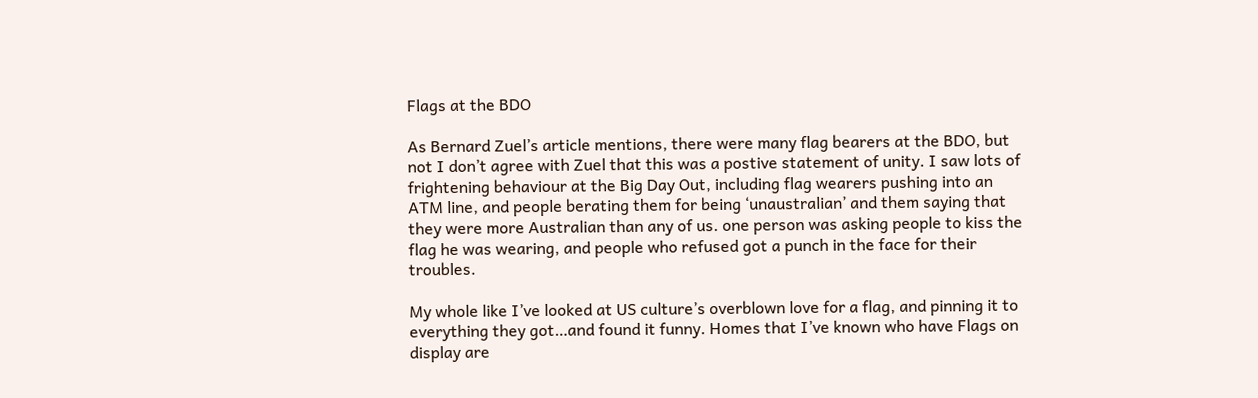Flags at the BDO

As Bernard Zuel’s article mentions, there were many flag bearers at the BDO, but not I don’t agree with Zuel that this was a postive statement of unity. I saw lots of frightening behaviour at the Big Day Out, including flag wearers pushing into an ATM line, and people berating them for being ‘unaustralian’ and them saying that they were more Australian than any of us. one person was asking people to kiss the flag he was wearing, and people who refused got a punch in the face for their troubles.

My whole like I’ve looked at US culture’s overblown love for a flag, and pinning it to everything they got…and found it funny. Homes that I’ve known who have Flags on display are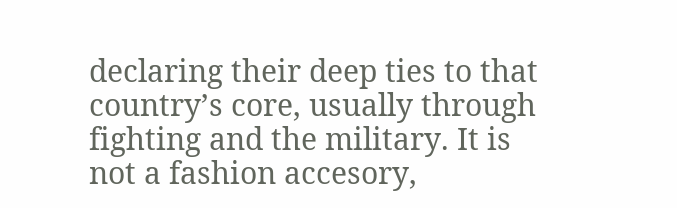declaring their deep ties to that country’s core, usually through fighting and the military. It is not a fashion accesory,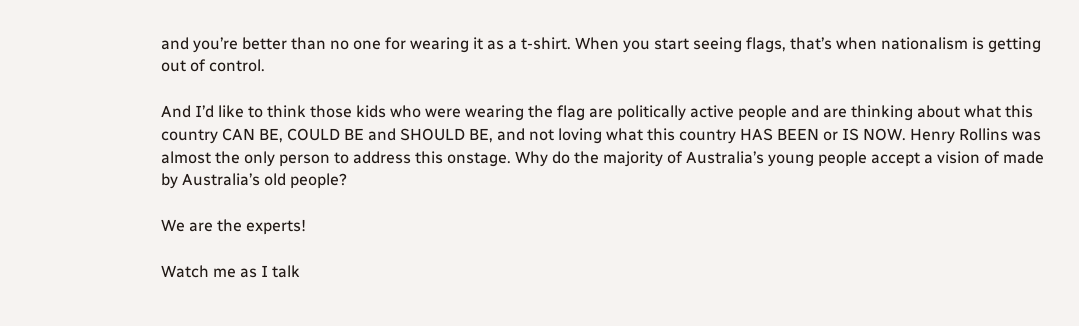and you’re better than no one for wearing it as a t-shirt. When you start seeing flags, that’s when nationalism is getting out of control.

And I’d like to think those kids who were wearing the flag are politically active people and are thinking about what this country CAN BE, COULD BE and SHOULD BE, and not loving what this country HAS BEEN or IS NOW. Henry Rollins was almost the only person to address this onstage. Why do the majority of Australia’s young people accept a vision of made by Australia’s old people?

We are the experts!

Watch me as I talk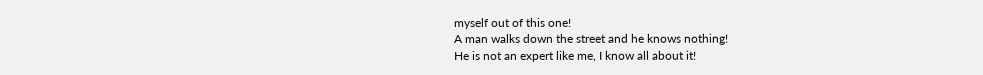myself out of this one!
A man walks down the street and he knows nothing!
He is not an expert like me, I know all about it!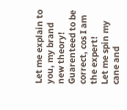Let me explain to you, my brand new theory!
Guarenteed to be correct, cos I am the expert!
Let me spin my cane and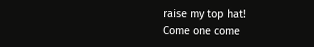raise my top hat!
Come one come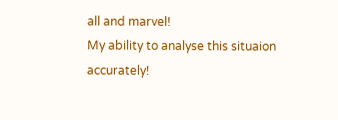all and marvel!
My ability to analyse this situaion accurately!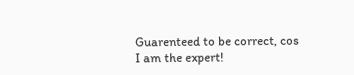Guarenteed to be correct, cos I am the expert!